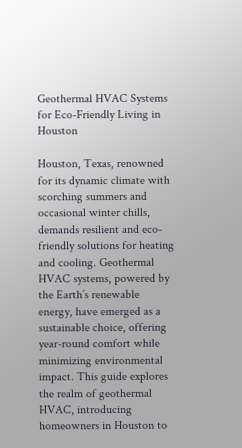Geothermal HVAC Systems for Eco-Friendly Living in Houston

Houston, Texas, renowned for its dynamic climate with scorching summers and occasional winter chills, demands resilient and eco-friendly solutions for heating and cooling. Geothermal HVAC systems, powered by the Earth’s renewable energy, have emerged as a sustainable choice, offering year-round comfort while minimizing environmental impact. This guide explores the realm of geothermal HVAC, introducing homeowners in Houston to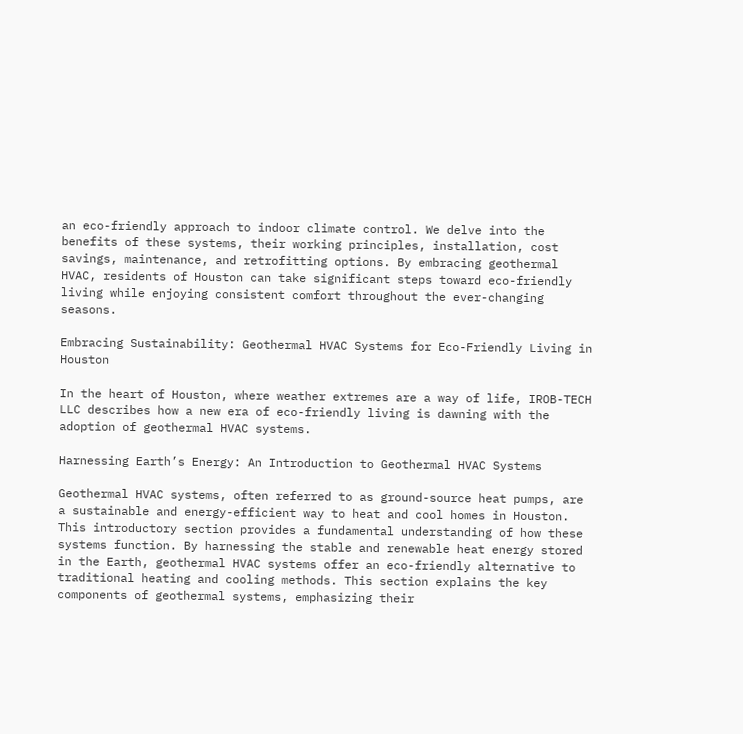an eco-friendly approach to indoor climate control. We delve into the benefits of these systems, their working principles, installation, cost savings, maintenance, and retrofitting options. By embracing geothermal HVAC, residents of Houston can take significant steps toward eco-friendly living while enjoying consistent comfort throughout the ever-changing seasons.

Embracing Sustainability: Geothermal HVAC Systems for Eco-Friendly Living in Houston

In the heart of Houston, where weather extremes are a way of life, IROB-TECH LLC describes how a new era of eco-friendly living is dawning with the adoption of geothermal HVAC systems.

Harnessing Earth’s Energy: An Introduction to Geothermal HVAC Systems

Geothermal HVAC systems, often referred to as ground-source heat pumps, are a sustainable and energy-efficient way to heat and cool homes in Houston. This introductory section provides a fundamental understanding of how these systems function. By harnessing the stable and renewable heat energy stored in the Earth, geothermal HVAC systems offer an eco-friendly alternative to traditional heating and cooling methods. This section explains the key components of geothermal systems, emphasizing their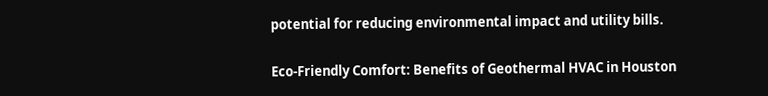potential for reducing environmental impact and utility bills.

Eco-Friendly Comfort: Benefits of Geothermal HVAC in Houston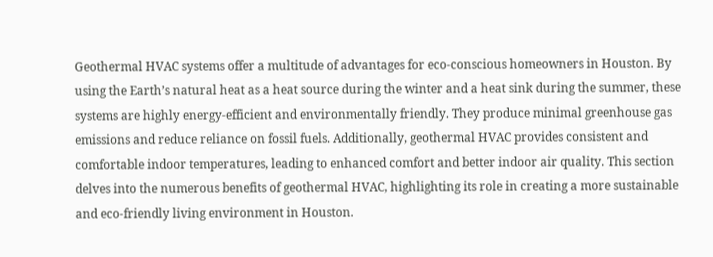Geothermal HVAC systems offer a multitude of advantages for eco-conscious homeowners in Houston. By using the Earth’s natural heat as a heat source during the winter and a heat sink during the summer, these systems are highly energy-efficient and environmentally friendly. They produce minimal greenhouse gas emissions and reduce reliance on fossil fuels. Additionally, geothermal HVAC provides consistent and comfortable indoor temperatures, leading to enhanced comfort and better indoor air quality. This section delves into the numerous benefits of geothermal HVAC, highlighting its role in creating a more sustainable and eco-friendly living environment in Houston.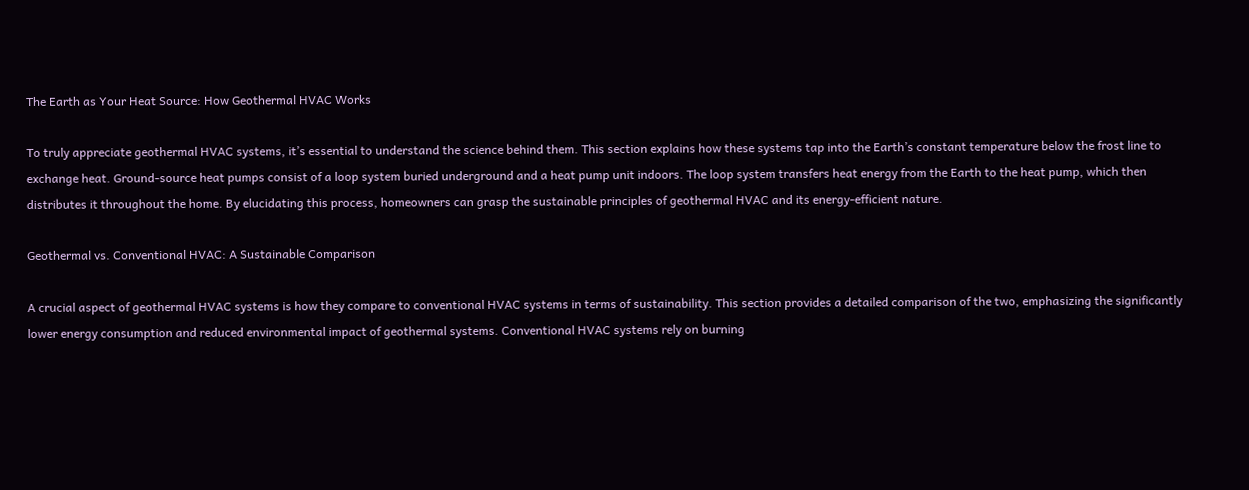The Earth as Your Heat Source: How Geothermal HVAC Works

To truly appreciate geothermal HVAC systems, it’s essential to understand the science behind them. This section explains how these systems tap into the Earth’s constant temperature below the frost line to exchange heat. Ground-source heat pumps consist of a loop system buried underground and a heat pump unit indoors. The loop system transfers heat energy from the Earth to the heat pump, which then distributes it throughout the home. By elucidating this process, homeowners can grasp the sustainable principles of geothermal HVAC and its energy-efficient nature.

Geothermal vs. Conventional HVAC: A Sustainable Comparison

A crucial aspect of geothermal HVAC systems is how they compare to conventional HVAC systems in terms of sustainability. This section provides a detailed comparison of the two, emphasizing the significantly lower energy consumption and reduced environmental impact of geothermal systems. Conventional HVAC systems rely on burning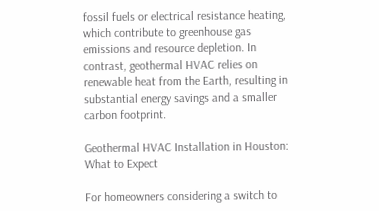fossil fuels or electrical resistance heating, which contribute to greenhouse gas emissions and resource depletion. In contrast, geothermal HVAC relies on renewable heat from the Earth, resulting in substantial energy savings and a smaller carbon footprint.

Geothermal HVAC Installation in Houston: What to Expect

For homeowners considering a switch to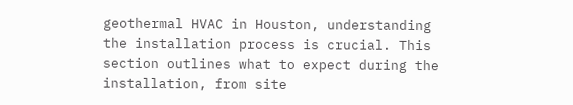geothermal HVAC in Houston, understanding the installation process is crucial. This section outlines what to expect during the installation, from site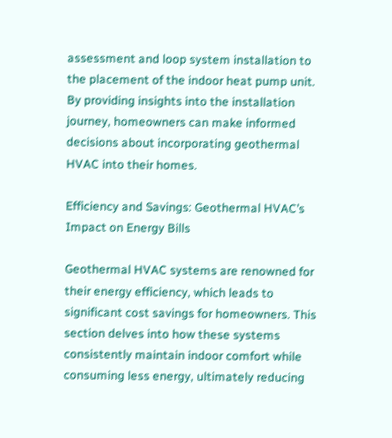assessment and loop system installation to the placement of the indoor heat pump unit. By providing insights into the installation journey, homeowners can make informed decisions about incorporating geothermal HVAC into their homes.

Efficiency and Savings: Geothermal HVAC’s Impact on Energy Bills

Geothermal HVAC systems are renowned for their energy efficiency, which leads to significant cost savings for homeowners. This section delves into how these systems consistently maintain indoor comfort while consuming less energy, ultimately reducing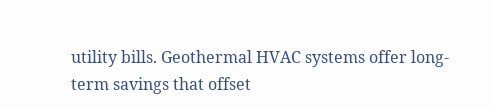utility bills. Geothermal HVAC systems offer long-term savings that offset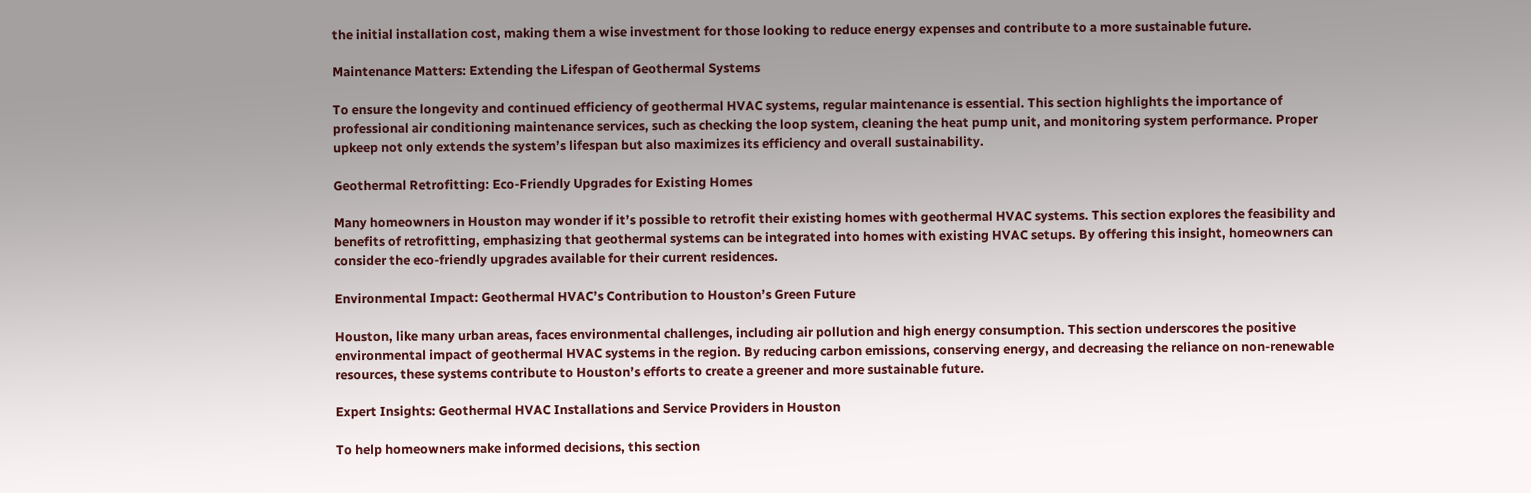the initial installation cost, making them a wise investment for those looking to reduce energy expenses and contribute to a more sustainable future.

Maintenance Matters: Extending the Lifespan of Geothermal Systems

To ensure the longevity and continued efficiency of geothermal HVAC systems, regular maintenance is essential. This section highlights the importance of professional air conditioning maintenance services, such as checking the loop system, cleaning the heat pump unit, and monitoring system performance. Proper upkeep not only extends the system’s lifespan but also maximizes its efficiency and overall sustainability.

Geothermal Retrofitting: Eco-Friendly Upgrades for Existing Homes

Many homeowners in Houston may wonder if it’s possible to retrofit their existing homes with geothermal HVAC systems. This section explores the feasibility and benefits of retrofitting, emphasizing that geothermal systems can be integrated into homes with existing HVAC setups. By offering this insight, homeowners can consider the eco-friendly upgrades available for their current residences.

Environmental Impact: Geothermal HVAC’s Contribution to Houston’s Green Future

Houston, like many urban areas, faces environmental challenges, including air pollution and high energy consumption. This section underscores the positive environmental impact of geothermal HVAC systems in the region. By reducing carbon emissions, conserving energy, and decreasing the reliance on non-renewable resources, these systems contribute to Houston’s efforts to create a greener and more sustainable future.

Expert Insights: Geothermal HVAC Installations and Service Providers in Houston

To help homeowners make informed decisions, this section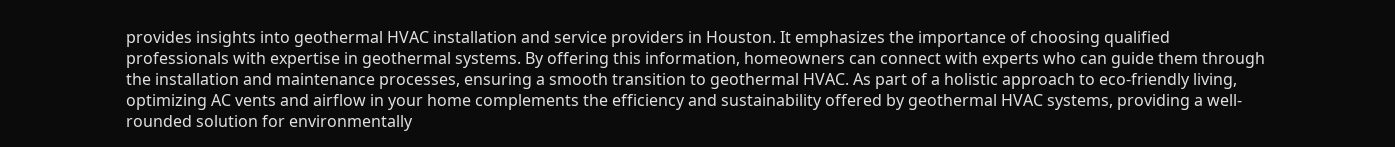provides insights into geothermal HVAC installation and service providers in Houston. It emphasizes the importance of choosing qualified professionals with expertise in geothermal systems. By offering this information, homeowners can connect with experts who can guide them through the installation and maintenance processes, ensuring a smooth transition to geothermal HVAC. As part of a holistic approach to eco-friendly living, optimizing AC vents and airflow in your home complements the efficiency and sustainability offered by geothermal HVAC systems, providing a well-rounded solution for environmentally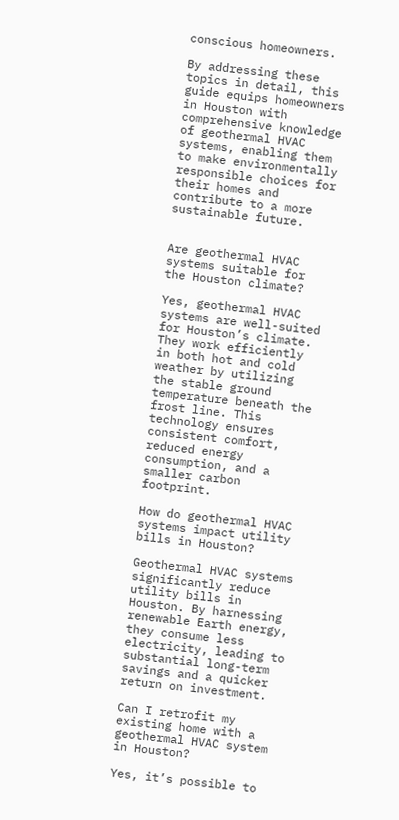conscious homeowners.

By addressing these topics in detail, this guide equips homeowners in Houston with comprehensive knowledge of geothermal HVAC systems, enabling them to make environmentally responsible choices for their homes and contribute to a more sustainable future.


Are geothermal HVAC systems suitable for the Houston climate?

Yes, geothermal HVAC systems are well-suited for Houston’s climate. They work efficiently in both hot and cold weather by utilizing the stable ground temperature beneath the frost line. This technology ensures consistent comfort, reduced energy consumption, and a smaller carbon footprint.

How do geothermal HVAC systems impact utility bills in Houston?

Geothermal HVAC systems significantly reduce utility bills in Houston. By harnessing renewable Earth energy, they consume less electricity, leading to substantial long-term savings and a quicker return on investment.

Can I retrofit my existing home with a geothermal HVAC system in Houston?

Yes, it’s possible to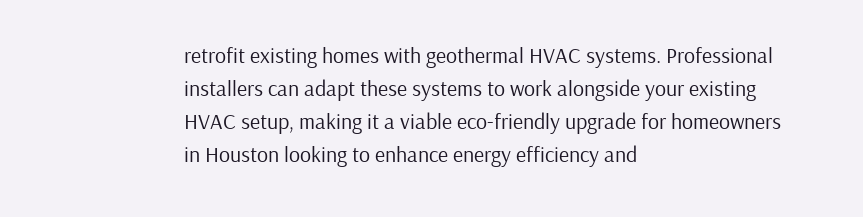retrofit existing homes with geothermal HVAC systems. Professional installers can adapt these systems to work alongside your existing HVAC setup, making it a viable eco-friendly upgrade for homeowners in Houston looking to enhance energy efficiency and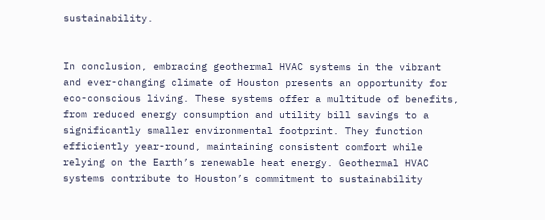sustainability.


In conclusion, embracing geothermal HVAC systems in the vibrant and ever-changing climate of Houston presents an opportunity for eco-conscious living. These systems offer a multitude of benefits, from reduced energy consumption and utility bill savings to a significantly smaller environmental footprint. They function efficiently year-round, maintaining consistent comfort while relying on the Earth’s renewable heat energy. Geothermal HVAC systems contribute to Houston’s commitment to sustainability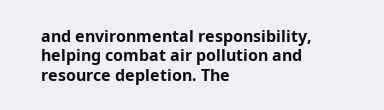and environmental responsibility, helping combat air pollution and resource depletion. The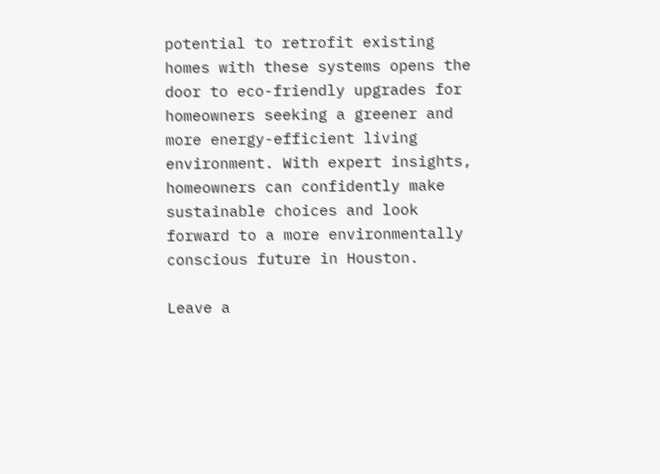potential to retrofit existing homes with these systems opens the door to eco-friendly upgrades for homeowners seeking a greener and more energy-efficient living environment. With expert insights, homeowners can confidently make sustainable choices and look forward to a more environmentally conscious future in Houston.

Leave a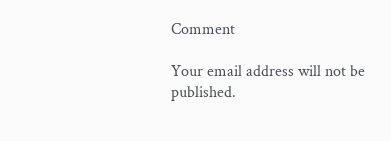Comment

Your email address will not be published.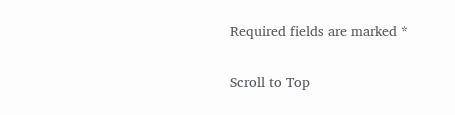Required fields are marked *

Scroll to Top